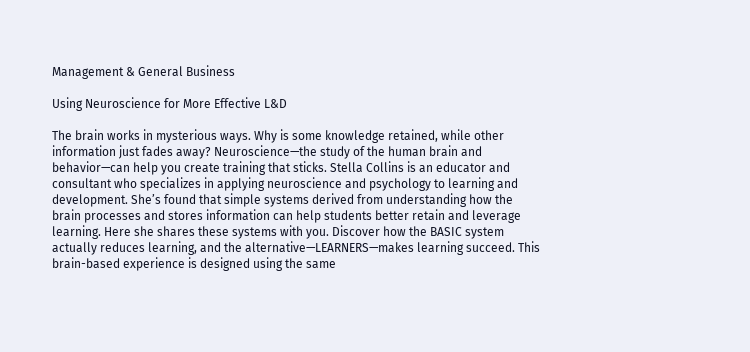Management & General Business

Using Neuroscience for More Effective L&D

The brain works in mysterious ways. Why is some knowledge retained, while other information just fades away? Neuroscience—the study of the human brain and behavior—can help you create training that sticks. Stella Collins is an educator and consultant who specializes in applying neuroscience and psychology to learning and development. She’s found that simple systems derived from understanding how the brain processes and stores information can help students better retain and leverage learning. Here she shares these systems with you. Discover how the BASIC system actually reduces learning, and the alternative—LEARNERS—makes learning succeed. This brain-based experience is designed using the same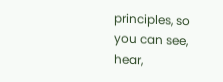principles, so you can see, hear,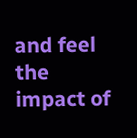and feel the impact of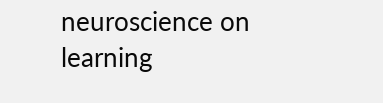neuroscience on learning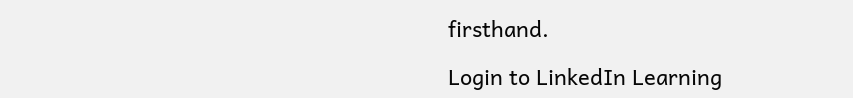firsthand.

Login to LinkedIn Learning